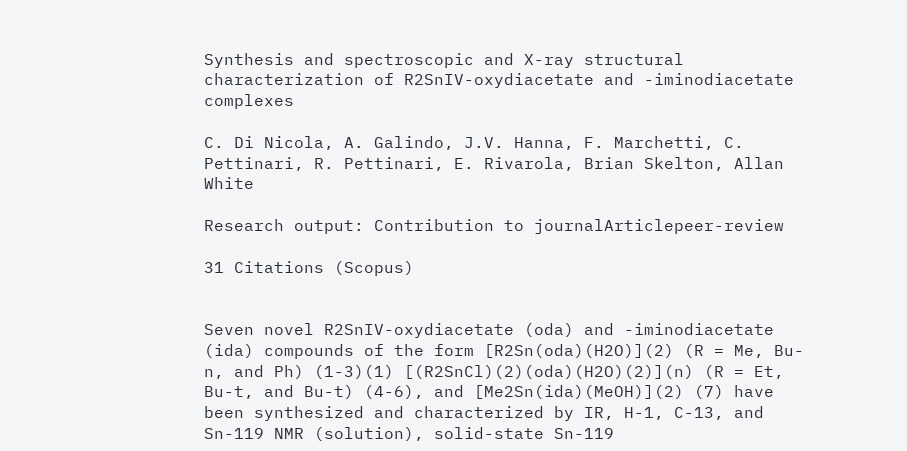Synthesis and spectroscopic and X-ray structural characterization of R2SnIV-oxydiacetate and -iminodiacetate complexes

C. Di Nicola, A. Galindo, J.V. Hanna, F. Marchetti, C. Pettinari, R. Pettinari, E. Rivarola, Brian Skelton, Allan White

Research output: Contribution to journalArticlepeer-review

31 Citations (Scopus)


Seven novel R2SnIV-oxydiacetate (oda) and -iminodiacetate (ida) compounds of the form [R2Sn(oda)(H2O)](2) (R = Me, Bu-n, and Ph) (1-3)(1) [(R2SnCl)(2)(oda)(H2O)(2)](n) (R = Et, Bu-t, and Bu-t) (4-6), and [Me2Sn(ida)(MeOH)](2) (7) have been synthesized and characterized by IR, H-1, C-13, and Sn-119 NMR (solution), solid-state Sn-119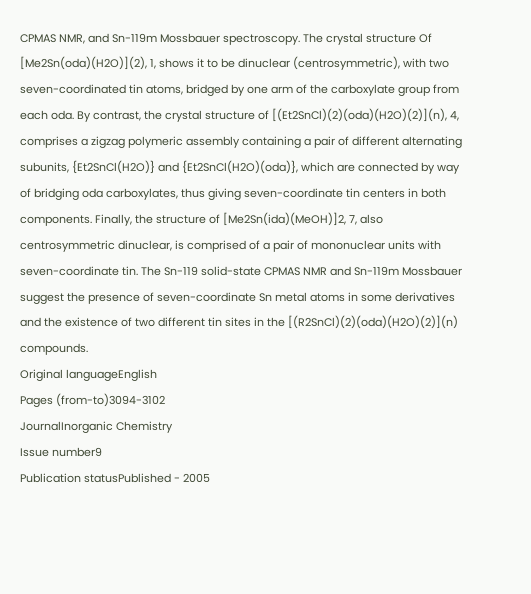CPMAS NMR, and Sn-119m Mossbauer spectroscopy. The crystal structure Of [Me2Sn(oda)(H2O)](2), 1, shows it to be dinuclear (centrosymmetric), with two seven-coordinated tin atoms, bridged by one arm of the carboxylate group from each oda. By contrast, the crystal structure of [(Et2SnCl)(2)(oda)(H2O)(2)](n), 4, comprises a zigzag polymeric assembly containing a pair of different alternating subunits, {Et2SnCl(H2O)} and {Et2SnCl(H2O)(oda)}, which are connected by way of bridging oda carboxylates, thus giving seven-coordinate tin centers in both components. Finally, the structure of [Me2Sn(ida)(MeOH)]2, 7, also centrosymmetric dinuclear, is comprised of a pair of mononuclear units with seven-coordinate tin. The Sn-119 solid-state CPMAS NMR and Sn-119m Mossbauer suggest the presence of seven-coordinate Sn metal atoms in some derivatives and the existence of two different tin sites in the [(R2SnCl)(2)(oda)(H2O)(2)](n) compounds.
Original languageEnglish
Pages (from-to)3094-3102
JournalInorganic Chemistry
Issue number9
Publication statusPublished - 2005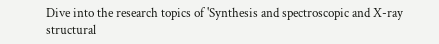Dive into the research topics of 'Synthesis and spectroscopic and X-ray structural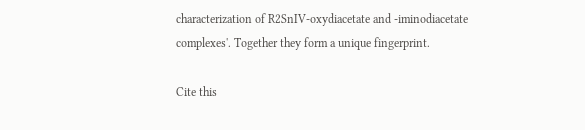characterization of R2SnIV-oxydiacetate and -iminodiacetate complexes'. Together they form a unique fingerprint.

Cite this